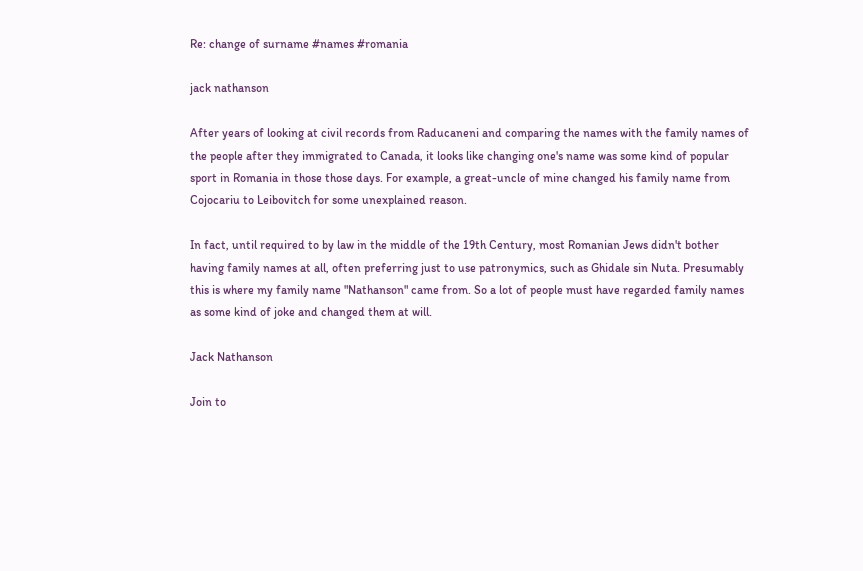Re: change of surname #names #romania

jack nathanson

After years of looking at civil records from Raducaneni and comparing the names with the family names of the people after they immigrated to Canada, it looks like changing one's name was some kind of popular sport in Romania in those those days. For example, a great-uncle of mine changed his family name from Cojocariu to Leibovitch for some unexplained reason.

In fact, until required to by law in the middle of the 19th Century, most Romanian Jews didn't bother having family names at all, often preferring just to use patronymics, such as Ghidale sin Nuta. Presumably this is where my family name "Nathanson" came from. So a lot of people must have regarded family names as some kind of joke and changed them at will.

Jack Nathanson

Join to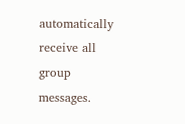automatically receive all group messages.